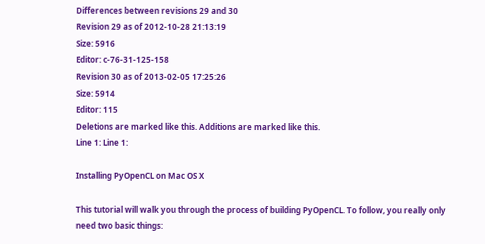Differences between revisions 29 and 30
Revision 29 as of 2012-10-28 21:13:19
Size: 5916
Editor: c-76-31-125-158
Revision 30 as of 2013-02-05 17:25:26
Size: 5914
Editor: 115
Deletions are marked like this. Additions are marked like this.
Line 1: Line 1:

Installing PyOpenCL on Mac OS X

This tutorial will walk you through the process of building PyOpenCL. To follow, you really only need two basic things: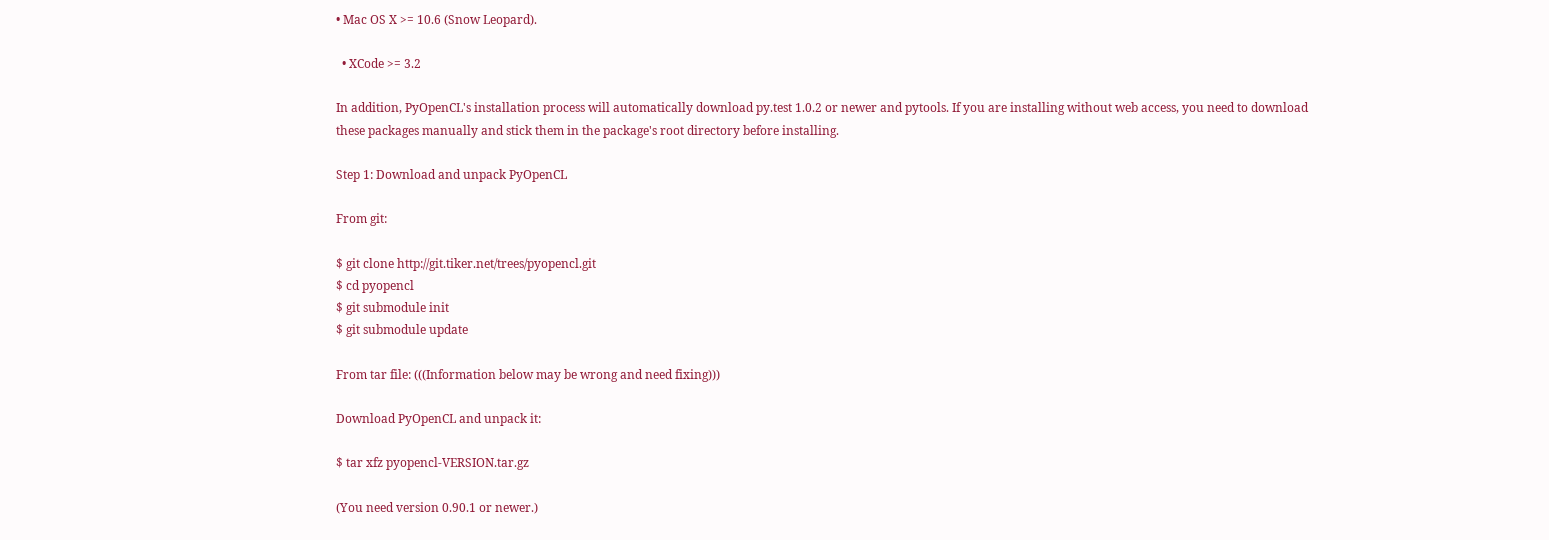• Mac OS X >= 10.6 (Snow Leopard).

  • XCode >= 3.2

In addition, PyOpenCL's installation process will automatically download py.test 1.0.2 or newer and pytools. If you are installing without web access, you need to download these packages manually and stick them in the package's root directory before installing.

Step 1: Download and unpack PyOpenCL

From git:

$ git clone http://git.tiker.net/trees/pyopencl.git
$ cd pyopencl
$ git submodule init
$ git submodule update

From tar file: (((Information below may be wrong and need fixing)))

Download PyOpenCL and unpack it:

$ tar xfz pyopencl-VERSION.tar.gz

(You need version 0.90.1 or newer.)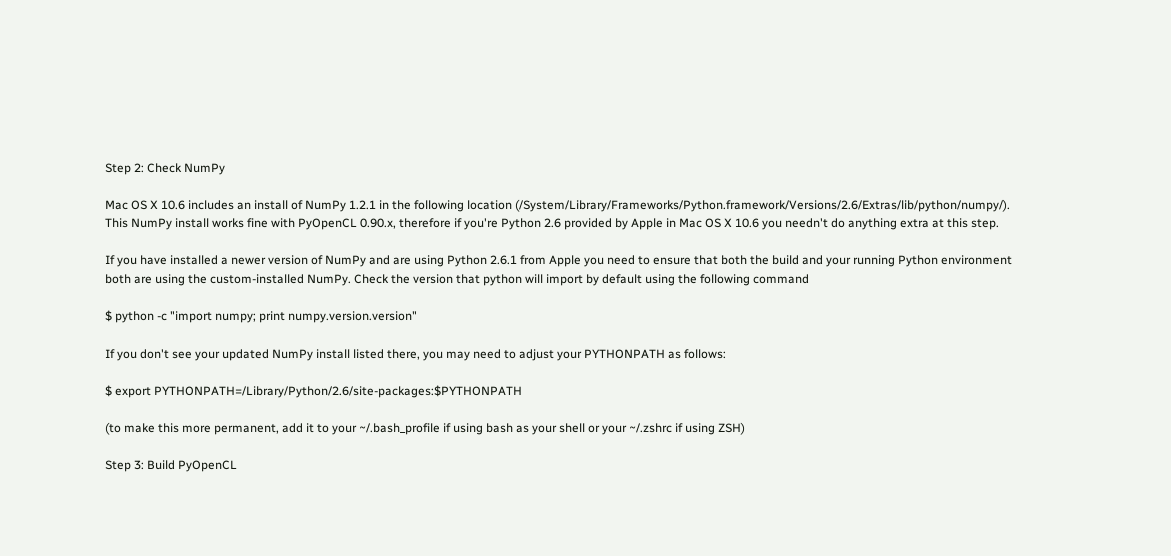Step 2: Check NumPy

Mac OS X 10.6 includes an install of NumPy 1.2.1 in the following location (/System/Library/Frameworks/Python.framework/Versions/2.6/Extras/lib/python/numpy/). This NumPy install works fine with PyOpenCL 0.90.x, therefore if you're Python 2.6 provided by Apple in Mac OS X 10.6 you needn't do anything extra at this step.

If you have installed a newer version of NumPy and are using Python 2.6.1 from Apple you need to ensure that both the build and your running Python environment both are using the custom-installed NumPy. Check the version that python will import by default using the following command

$ python -c "import numpy; print numpy.version.version"

If you don't see your updated NumPy install listed there, you may need to adjust your PYTHONPATH as follows:

$ export PYTHONPATH=/Library/Python/2.6/site-packages:$PYTHONPATH

(to make this more permanent, add it to your ~/.bash_profile if using bash as your shell or your ~/.zshrc if using ZSH)

Step 3: Build PyOpenCL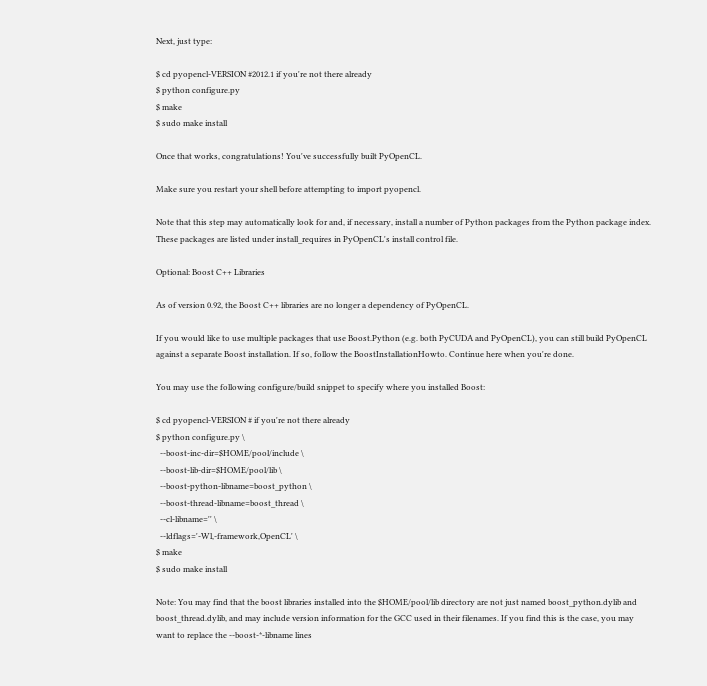Next, just type:

$ cd pyopencl-VERSION #2012.1 if you're not there already
$ python configure.py
$ make
$ sudo make install

Once that works, congratulations! You've successfully built PyOpenCL.

Make sure you restart your shell before attempting to import pyopencl.

Note that this step may automatically look for and, if necessary, install a number of Python packages from the Python package index. These packages are listed under install_requires in PyOpenCL's install control file.

Optional: Boost C++ Libraries

As of version 0.92, the Boost C++ libraries are no longer a dependency of PyOpenCL.

If you would like to use multiple packages that use Boost.Python (e.g. both PyCUDA and PyOpenCL), you can still build PyOpenCL against a separate Boost installation. If so, follow the BoostInstallationHowto. Continue here when you're done.

You may use the following configure/build snippet to specify where you installed Boost:

$ cd pyopencl-VERSION # if you're not there already
$ python configure.py \
  --boost-inc-dir=$HOME/pool/include \
  --boost-lib-dir=$HOME/pool/lib \
  --boost-python-libname=boost_python \
  --boost-thread-libname=boost_thread \
  --cl-libname='' \
  --ldflags='-Wl,-framework,OpenCL' \
$ make
$ sudo make install

Note: You may find that the boost libraries installed into the $HOME/pool/lib directory are not just named boost_python.dylib and boost_thread.dylib, and may include version information for the GCC used in their filenames. If you find this is the case, you may want to replace the --boost-*-libname lines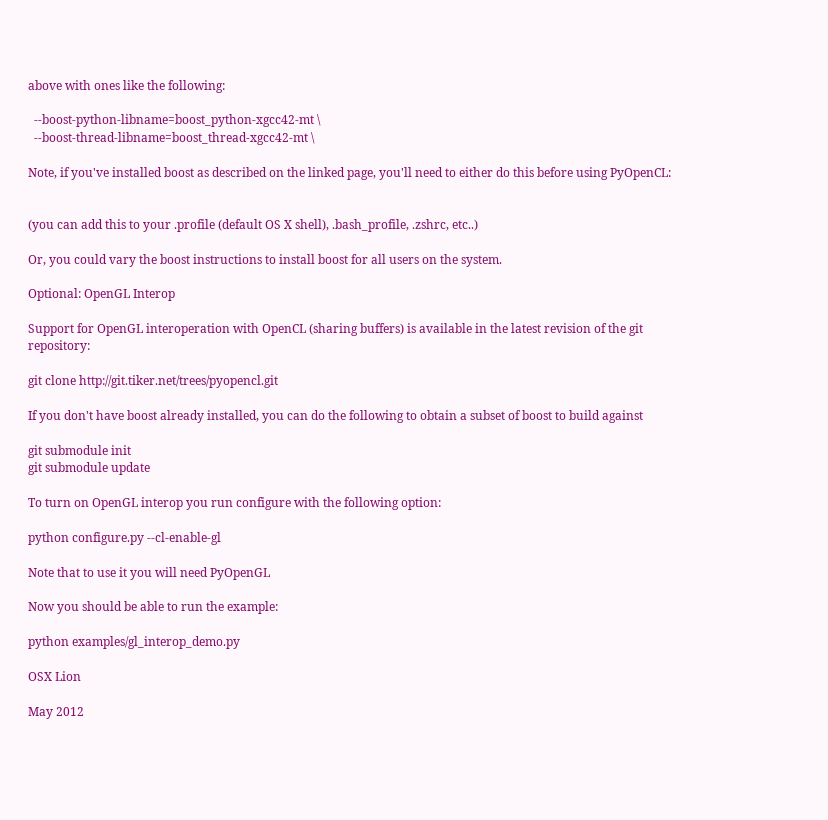above with ones like the following:

  --boost-python-libname=boost_python-xgcc42-mt \
  --boost-thread-libname=boost_thread-xgcc42-mt \

Note, if you've installed boost as described on the linked page, you'll need to either do this before using PyOpenCL:


(you can add this to your .profile (default OS X shell), .bash_profile, .zshrc, etc..)

Or, you could vary the boost instructions to install boost for all users on the system.

Optional: OpenGL Interop

Support for OpenGL interoperation with OpenCL (sharing buffers) is available in the latest revision of the git repository:

git clone http://git.tiker.net/trees/pyopencl.git

If you don't have boost already installed, you can do the following to obtain a subset of boost to build against

git submodule init
git submodule update

To turn on OpenGL interop you run configure with the following option:

python configure.py --cl-enable-gl

Note that to use it you will need PyOpenGL

Now you should be able to run the example:

python examples/gl_interop_demo.py

OSX Lion

May 2012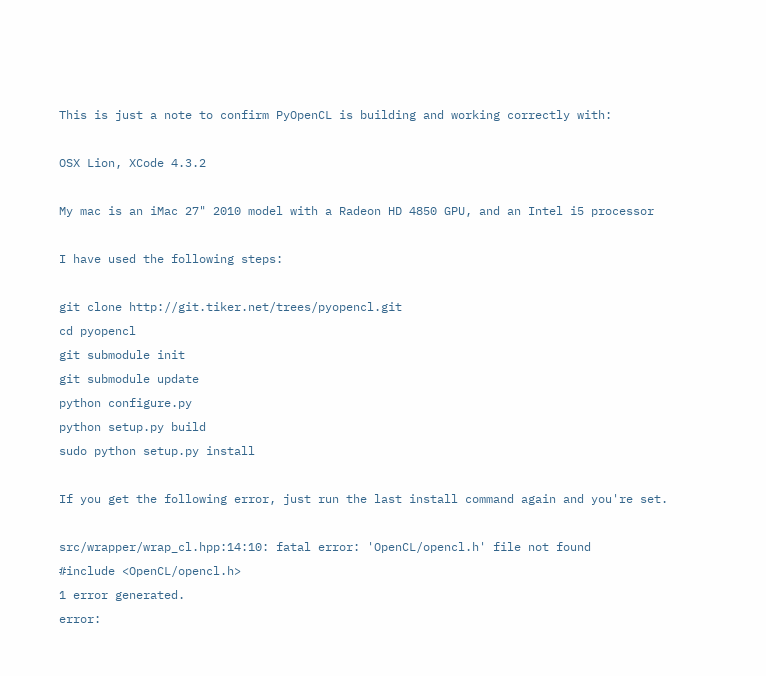This is just a note to confirm PyOpenCL is building and working correctly with:

OSX Lion, XCode 4.3.2

My mac is an iMac 27" 2010 model with a Radeon HD 4850 GPU, and an Intel i5 processor

I have used the following steps:

git clone http://git.tiker.net/trees/pyopencl.git
cd pyopencl
git submodule init
git submodule update
python configure.py
python setup.py build
sudo python setup.py install

If you get the following error, just run the last install command again and you're set.

src/wrapper/wrap_cl.hpp:14:10: fatal error: 'OpenCL/opencl.h' file not found
#include <OpenCL/opencl.h>
1 error generated.
error: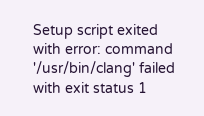Setup script exited with error: command '/usr/bin/clang' failed with exit status 1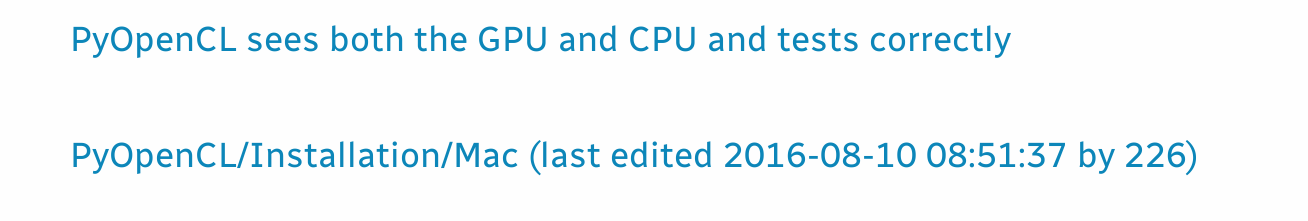PyOpenCL sees both the GPU and CPU and tests correctly

PyOpenCL/Installation/Mac (last edited 2016-08-10 08:51:37 by 226)